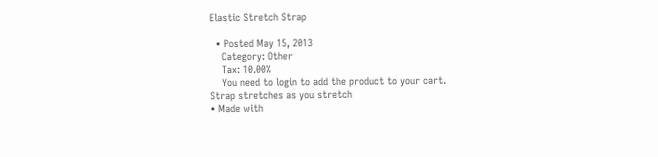Elastic Stretch Strap

  • Posted May 15, 2013
    Category: Other
    Tax: 10.00%
    You need to login to add the product to your cart.
Strap stretches as you stretch
• Made with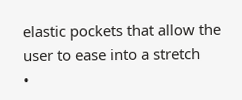elastic pockets that allow the user to ease into a stretch
•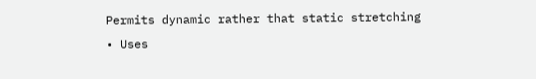Permits dynamic rather that static stretching
• Uses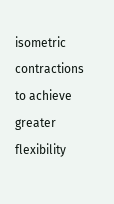isometric contractions to achieve greater flexibility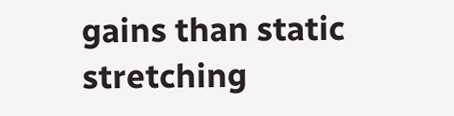gains than static stretching